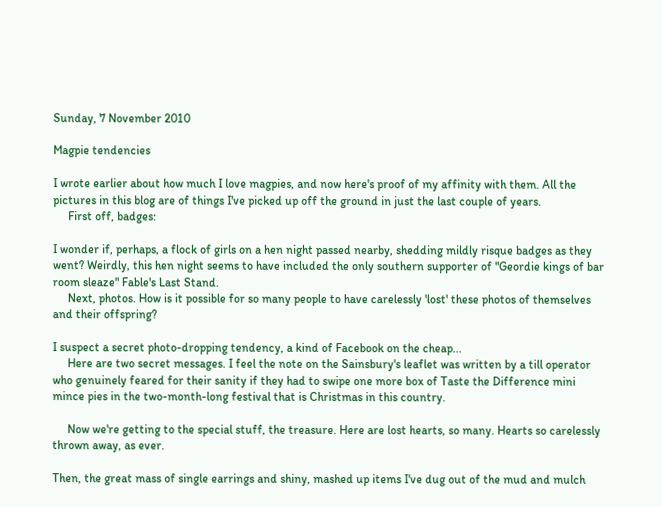Sunday, 7 November 2010

Magpie tendencies

I wrote earlier about how much I love magpies, and now here's proof of my affinity with them. All the pictures in this blog are of things I've picked up off the ground in just the last couple of years.
     First off, badges:

I wonder if, perhaps, a flock of girls on a hen night passed nearby, shedding mildly risque badges as they went? Weirdly, this hen night seems to have included the only southern supporter of "Geordie kings of bar room sleaze" Fable's Last Stand.
     Next, photos. How is it possible for so many people to have carelessly 'lost' these photos of themselves and their offspring?

I suspect a secret photo-dropping tendency, a kind of Facebook on the cheap...
     Here are two secret messages. I feel the note on the Sainsbury's leaflet was written by a till operator who genuinely feared for their sanity if they had to swipe one more box of Taste the Difference mini mince pies in the two-month-long festival that is Christmas in this country.

     Now we're getting to the special stuff, the treasure. Here are lost hearts, so many. Hearts so carelessly thrown away, as ever.

Then, the great mass of single earrings and shiny, mashed up items I've dug out of the mud and mulch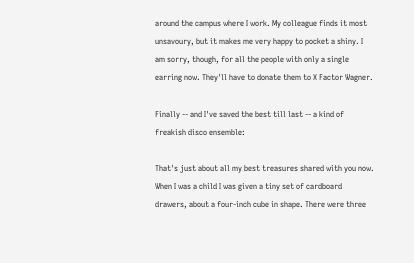around the campus where I work. My colleague finds it most unsavoury, but it makes me very happy to pocket a shiny. I am sorry, though, for all the people with only a single earring now. They'll have to donate them to X Factor Wagner.

Finally -- and I've saved the best till last -- a kind of freakish disco ensemble:

That's just about all my best treasures shared with you now. When I was a child I was given a tiny set of cardboard drawers, about a four-inch cube in shape. There were three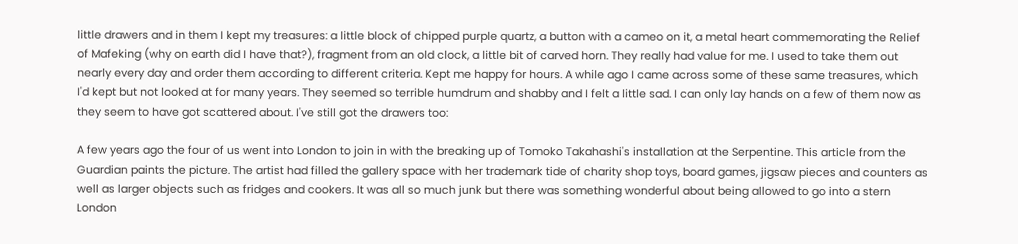little drawers and in them I kept my treasures: a little block of chipped purple quartz, a button with a cameo on it, a metal heart commemorating the Relief of Mafeking (why on earth did I have that?), fragment from an old clock, a little bit of carved horn. They really had value for me. I used to take them out nearly every day and order them according to different criteria. Kept me happy for hours. A while ago I came across some of these same treasures, which I'd kept but not looked at for many years. They seemed so terrible humdrum and shabby and I felt a little sad. I can only lay hands on a few of them now as they seem to have got scattered about. I've still got the drawers too:

A few years ago the four of us went into London to join in with the breaking up of Tomoko Takahashi's installation at the Serpentine. This article from the Guardian paints the picture. The artist had filled the gallery space with her trademark tide of charity shop toys, board games, jigsaw pieces and counters as well as larger objects such as fridges and cookers. It was all so much junk but there was something wonderful about being allowed to go into a stern London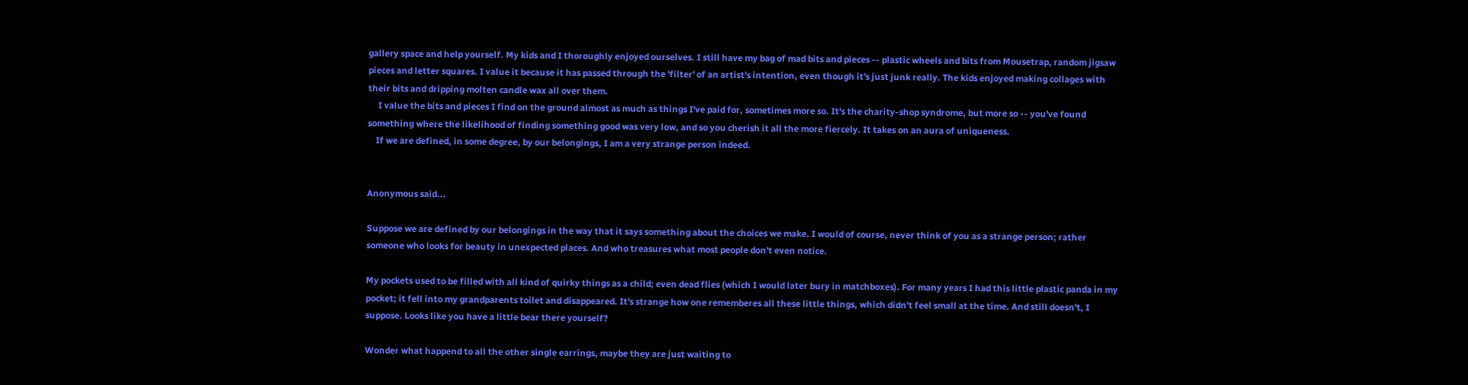gallery space and help yourself. My kids and I thoroughly enjoyed ourselves. I still have my bag of mad bits and pieces -- plastic wheels and bits from Mousetrap, random jigsaw pieces and letter squares. I value it because it has passed through the 'filter' of an artist's intention, even though it's just junk really. The kids enjoyed making collages with their bits and dripping molten candle wax all over them.
     I value the bits and pieces I find on the ground almost as much as things I've paid for, sometimes more so. It's the charity-shop syndrome, but more so -- you've found something where the likelihood of finding something good was very low, and so you cherish it all the more fiercely. It takes on an aura of uniqueness.
    If we are defined, in some degree, by our belongings, I am a very strange person indeed.


Anonymous said...

Suppose we are defined by our belongings in the way that it says something about the choices we make. I would of course, never think of you as a strange person; rather someone who looks for beauty in unexpected places. And who treasures what most people don't even notice.

My pockets used to be filled with all kind of quirky things as a child; even dead flies (which I would later bury in matchboxes). For many years I had this little plastic panda in my pocket; it fell into my grandparents toilet and disappeared. It's strange how one rememberes all these little things, which didn't feel small at the time. And still doesn't, I suppose. Looks like you have a little bear there yourself?

Wonder what happend to all the other single earrings, maybe they are just waiting to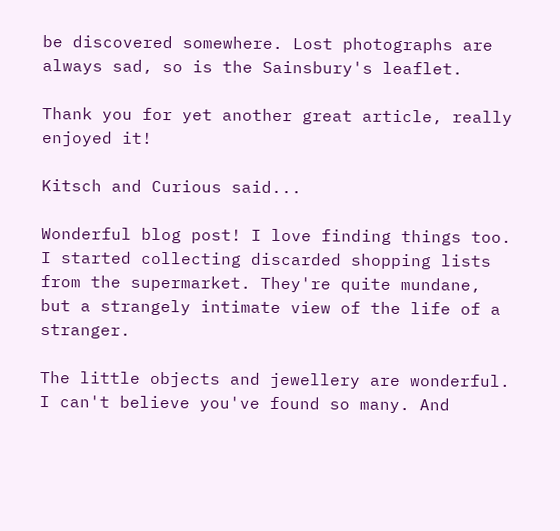be discovered somewhere. Lost photographs are always sad, so is the Sainsbury's leaflet.

Thank you for yet another great article, really enjoyed it!

Kitsch and Curious said...

Wonderful blog post! I love finding things too. I started collecting discarded shopping lists from the supermarket. They're quite mundane, but a strangely intimate view of the life of a stranger.

The little objects and jewellery are wonderful. I can't believe you've found so many. And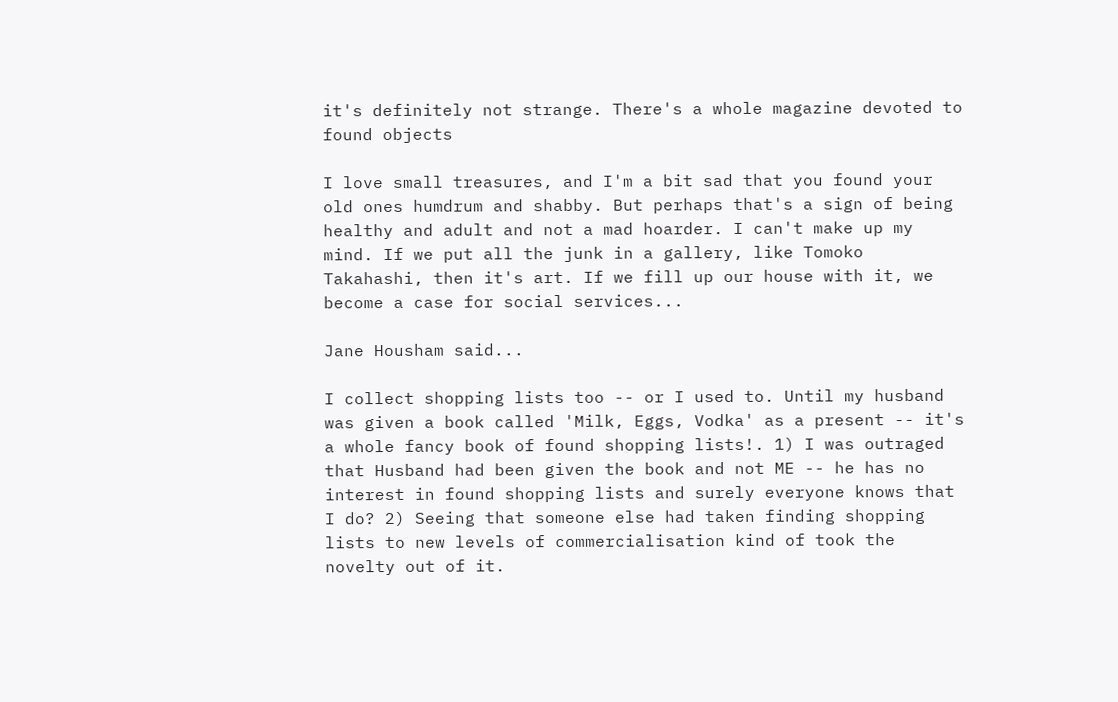it's definitely not strange. There's a whole magazine devoted to found objects

I love small treasures, and I'm a bit sad that you found your old ones humdrum and shabby. But perhaps that's a sign of being healthy and adult and not a mad hoarder. I can't make up my mind. If we put all the junk in a gallery, like Tomoko Takahashi, then it's art. If we fill up our house with it, we become a case for social services...

Jane Housham said...

I collect shopping lists too -- or I used to. Until my husband was given a book called 'Milk, Eggs, Vodka' as a present -- it's a whole fancy book of found shopping lists!. 1) I was outraged that Husband had been given the book and not ME -- he has no interest in found shopping lists and surely everyone knows that I do? 2) Seeing that someone else had taken finding shopping lists to new levels of commercialisation kind of took the novelty out of it.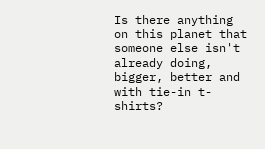Is there anything on this planet that someone else isn't already doing, bigger, better and with tie-in t-shirts?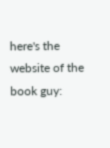here's the website of the book guy: